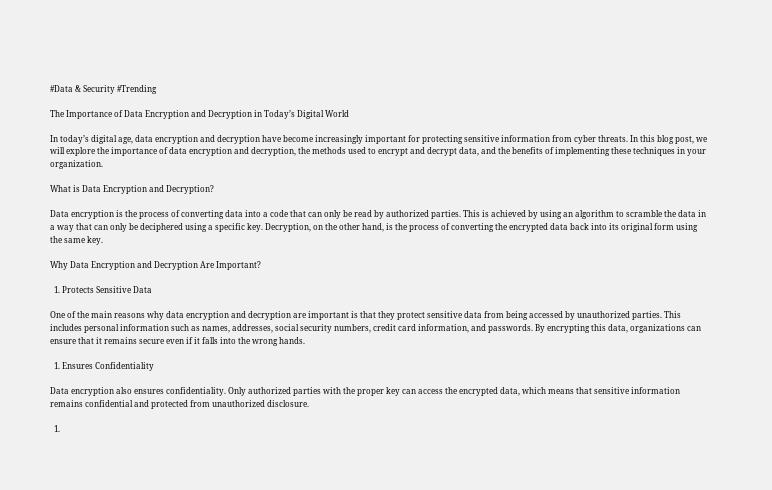#Data & Security #Trending

The Importance of Data Encryption and Decryption in Today’s Digital World

In today’s digital age, data encryption and decryption have become increasingly important for protecting sensitive information from cyber threats. In this blog post, we will explore the importance of data encryption and decryption, the methods used to encrypt and decrypt data, and the benefits of implementing these techniques in your organization.

What is Data Encryption and Decryption?

Data encryption is the process of converting data into a code that can only be read by authorized parties. This is achieved by using an algorithm to scramble the data in a way that can only be deciphered using a specific key. Decryption, on the other hand, is the process of converting the encrypted data back into its original form using the same key.

Why Data Encryption and Decryption Are Important?

  1. Protects Sensitive Data

One of the main reasons why data encryption and decryption are important is that they protect sensitive data from being accessed by unauthorized parties. This includes personal information such as names, addresses, social security numbers, credit card information, and passwords. By encrypting this data, organizations can ensure that it remains secure even if it falls into the wrong hands.

  1. Ensures Confidentiality

Data encryption also ensures confidentiality. Only authorized parties with the proper key can access the encrypted data, which means that sensitive information remains confidential and protected from unauthorized disclosure.

  1.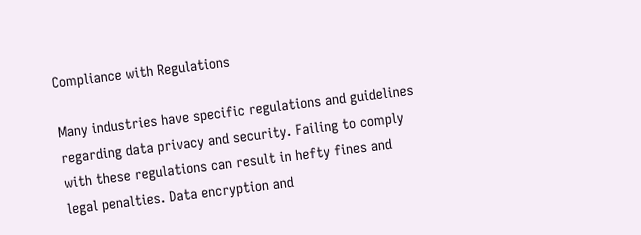Compliance with Regulations

Many industries have specific regulations and guidelines regarding data privacy and security. Failing to comply with these regulations can result in hefty fines and legal penalties. Data encryption and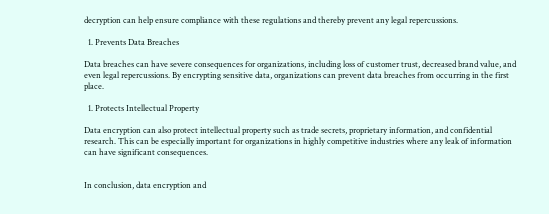decryption can help ensure compliance with these regulations and thereby prevent any legal repercussions.

  1. Prevents Data Breaches

Data breaches can have severe consequences for organizations, including loss of customer trust, decreased brand value, and even legal repercussions. By encrypting sensitive data, organizations can prevent data breaches from occurring in the first place.

  1. Protects Intellectual Property

Data encryption can also protect intellectual property such as trade secrets, proprietary information, and confidential research. This can be especially important for organizations in highly competitive industries where any leak of information can have significant consequences.


In conclusion, data encryption and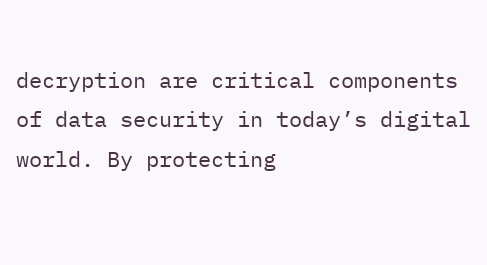decryption are critical components of data security in today’s digital world. By protecting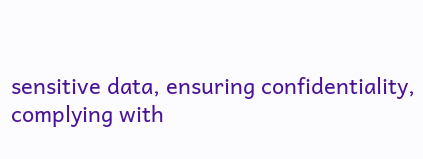sensitive data, ensuring confidentiality, complying with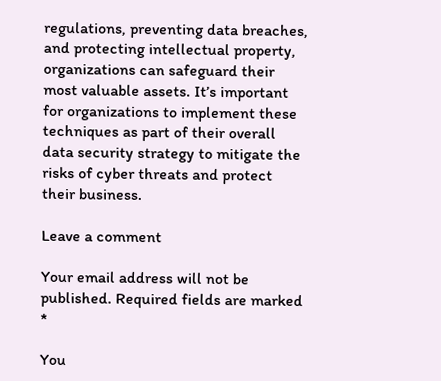regulations, preventing data breaches, and protecting intellectual property, organizations can safeguard their most valuable assets. It’s important for organizations to implement these techniques as part of their overall data security strategy to mitigate the risks of cyber threats and protect their business.

Leave a comment

Your email address will not be published. Required fields are marked *

You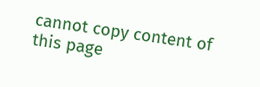cannot copy content of this page